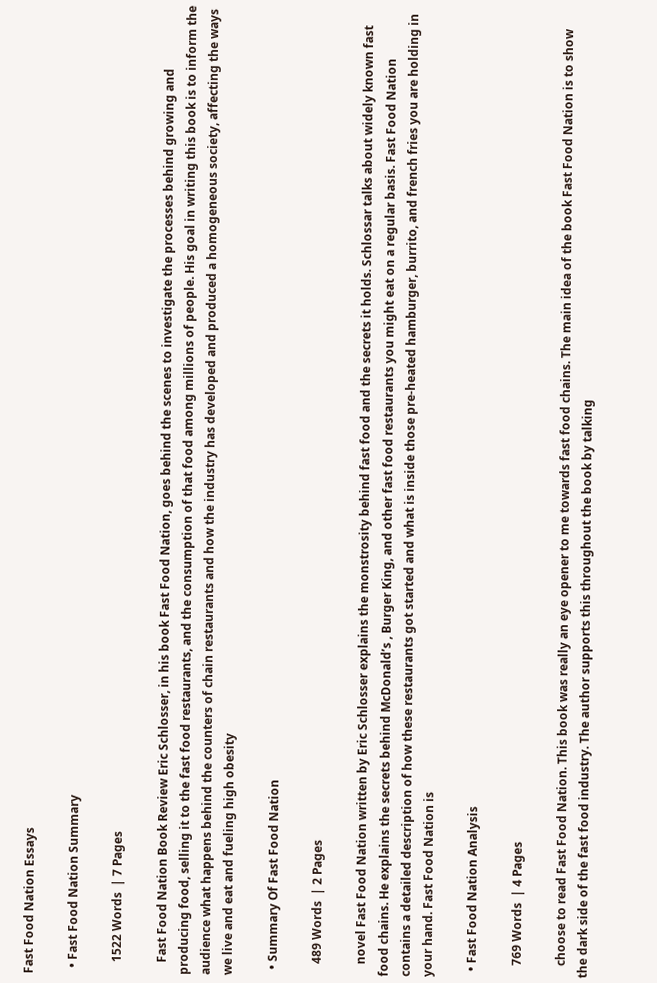Fast Food Nation Essays

  • Fast Food Nation Summary

    1522 Words  | 7 Pages

    Fast Food Nation Book Review Eric Schlosser, in his book Fast Food Nation, goes behind the scenes to investigate the processes behind growing and producing food, selling it to the fast food restaurants, and the consumption of that food among millions of people. His goal in writing this book is to inform the audience what happens behind the counters of chain restaurants and how the industry has developed and produced a homogeneous society, affecting the ways we live and eat and fueling high obesity

  • Summary Of Fast Food Nation

    489 Words  | 2 Pages

    novel Fast Food Nation written by Eric Schlosser explains the monstrosity behind fast food and the secrets it holds. Schlossar talks about widely known fast food chains. He explains the secrets behind McDonald’s , Burger King, and other fast food restaurants you might eat on a regular basis. Fast Food Nation contains a detailed description of how these restaurants got started and what is inside those pre-heated hamburger, burrito, and french fries you are holding in your hand. Fast Food Nation is

  • Fast Food Nation Analysis

    769 Words  | 4 Pages

    choose to read Fast Food Nation. This book was really an eye opener to me towards fast food chains. The main idea of the book Fast Food Nation is to show the dark side of the fast food industry. The author supports this throughout the book by talking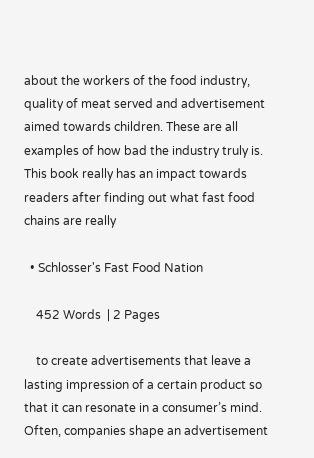about the workers of the food industry, quality of meat served and advertisement aimed towards children. These are all examples of how bad the industry truly is. This book really has an impact towards readers after finding out what fast food chains are really

  • Schlosser's Fast Food Nation

    452 Words  | 2 Pages

    to create advertisements that leave a lasting impression of a certain product so that it can resonate in a consumer’s mind. Often, companies shape an advertisement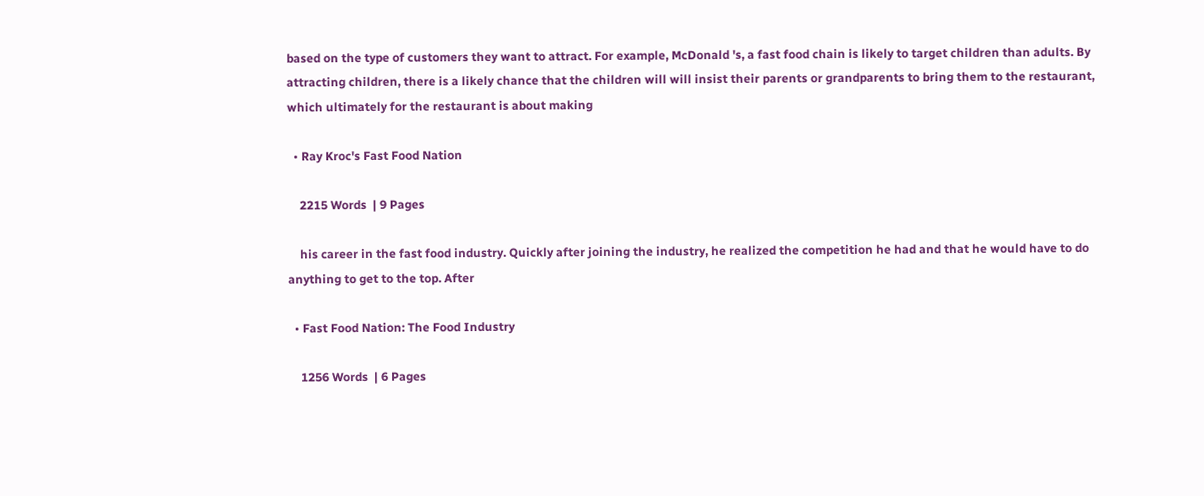based on the type of customers they want to attract. For example, McDonald 's, a fast food chain is likely to target children than adults. By attracting children, there is a likely chance that the children will will insist their parents or grandparents to bring them to the restaurant, which ultimately for the restaurant is about making

  • Ray Kroc's Fast Food Nation

    2215 Words  | 9 Pages

    his career in the fast food industry. Quickly after joining the industry, he realized the competition he had and that he would have to do anything to get to the top. After

  • Fast Food Nation: The Food Industry

    1256 Words  | 6 Pages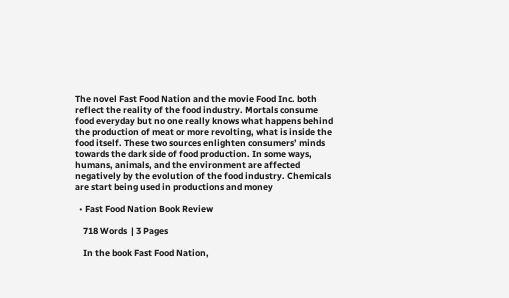The novel Fast Food Nation and the movie Food Inc. both reflect the reality of the food industry. Mortals consume food everyday but no one really knows what happens behind the production of meat or more revolting, what is inside the food itself. These two sources enlighten consumers’ minds towards the dark side of food production. In some ways, humans, animals, and the environment are affected negatively by the evolution of the food industry. Chemicals are start being used in productions and money

  • Fast Food Nation Book Review

    718 Words  | 3 Pages

    In the book Fast Food Nation,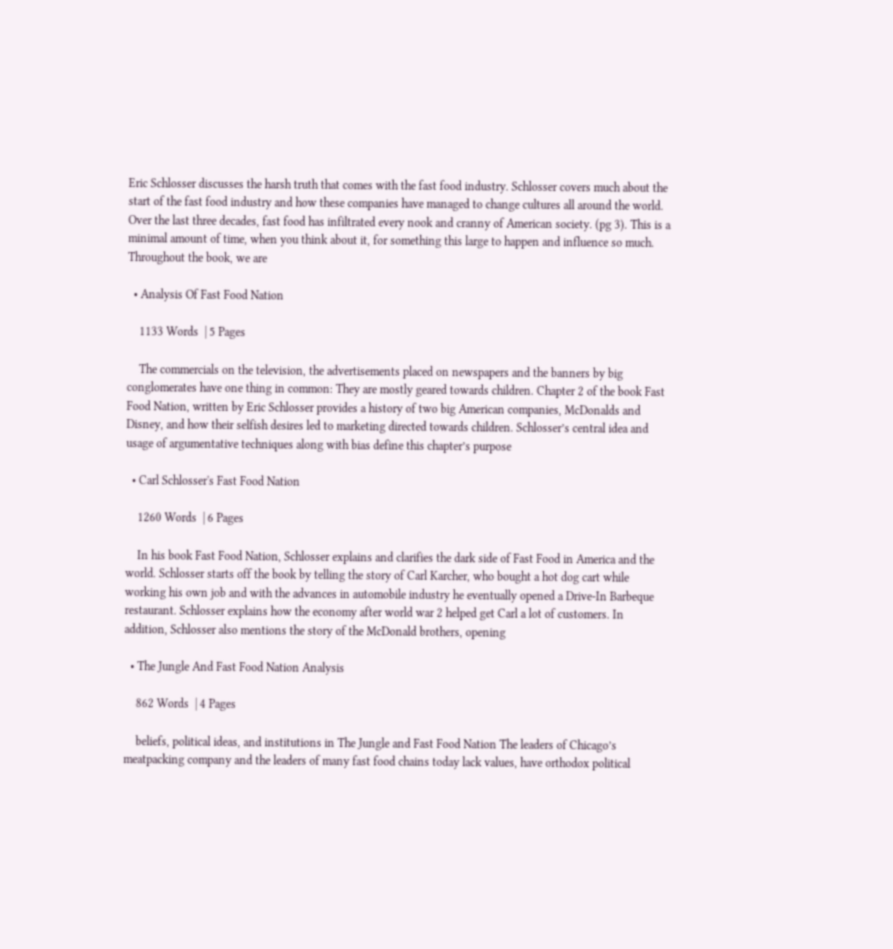Eric Schlosser discusses the harsh truth that comes with the fast food industry. Schlosser covers much about the start of the fast food industry and how these companies have managed to change cultures all around the world. Over the last three decades, fast food has infiltrated every nook and cranny of American society. (pg 3). This is a minimal amount of time, when you think about it, for something this large to happen and influence so much. Throughout the book, we are

  • Analysis Of Fast Food Nation

    1133 Words  | 5 Pages

    The commercials on the television, the advertisements placed on newspapers and the banners by big conglomerates have one thing in common: They are mostly geared towards children. Chapter 2 of the book Fast Food Nation, written by Eric Schlosser provides a history of two big American companies, McDonalds and Disney, and how their selfish desires led to marketing directed towards children. Schlosser’s central idea and usage of argumentative techniques along with bias define this chapter’s purpose

  • Carl Schlosser's Fast Food Nation

    1260 Words  | 6 Pages

    In his book Fast Food Nation, Schlosser explains and clarifies the dark side of Fast Food in America and the world. Schlosser starts off the book by telling the story of Carl Karcher, who bought a hot dog cart while working his own job and with the advances in automobile industry he eventually opened a Drive-In Barbeque restaurant. Schlosser explains how the economy after world war 2 helped get Carl a lot of customers. In addition, Schlosser also mentions the story of the McDonald brothers, opening

  • The Jungle And Fast Food Nation Analysis

    862 Words  | 4 Pages

    beliefs, political ideas, and institutions in The Jungle and Fast Food Nation The leaders of Chicago’s meatpacking company and the leaders of many fast food chains today lack values, have orthodox political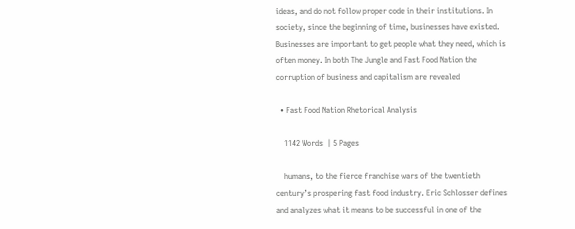ideas, and do not follow proper code in their institutions. In society, since the beginning of time, businesses have existed. Businesses are important to get people what they need, which is often money. In both The Jungle and Fast Food Nation the corruption of business and capitalism are revealed

  • Fast Food Nation Rhetorical Analysis

    1142 Words  | 5 Pages

    humans, to the fierce franchise wars of the twentieth century’s prospering fast food industry. Eric Schlosser defines and analyzes what it means to be successful in one of the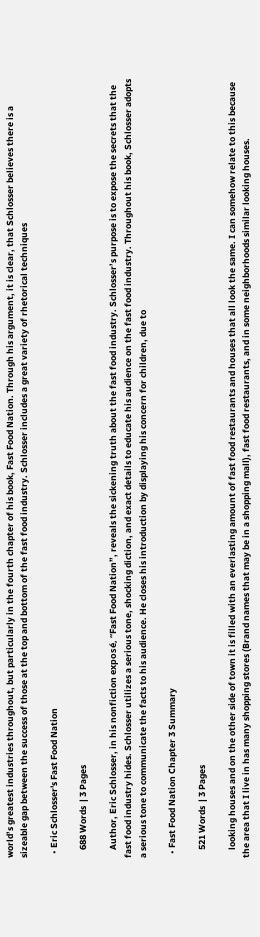world’s greatest industries throughout, but particularly in the fourth chapter of his book, Fast Food Nation. Through his argument, it is clear, that Schlosser believes there is a sizeable gap between the success of those at the top and bottom of the fast food industry. Schlosser includes a great variety of rhetorical techniques

  • Eric Schlosser's Fast Food Nation

    688 Words  | 3 Pages

    Author, Eric Schlosser, in his nonfiction exposé, “Fast Food Nation”, reveals the sickening truth about the fast food industry. Schlosser’s purpose is to expose the secrets that the fast food industry hides. Schlosser utilizes a serious tone, shocking diction, and exact details to educate his audience on the fast food industry. Throughout his book, Schlosser adopts a serious tone to communicate the facts to his audience. He closes his introduction by displaying his concern for children, due to

  • Fast Food Nation Chapter 3 Summary

    521 Words  | 3 Pages

    looking houses and on the other side of town it is filled with an everlasting amount of fast food restaurants and houses that all look the same. I can somehow relate to this because the area that I live in has many shopping stores (Brand names that may be in a shopping mall), fast food restaurants, and in some neighborhoods similar looking houses.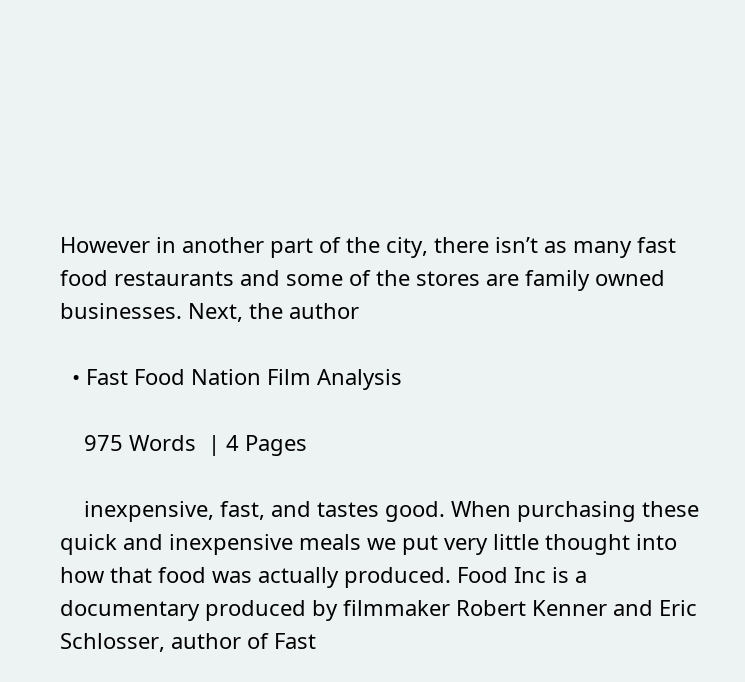However in another part of the city, there isn’t as many fast food restaurants and some of the stores are family owned businesses. Next, the author

  • Fast Food Nation Film Analysis

    975 Words  | 4 Pages

    inexpensive, fast, and tastes good. When purchasing these quick and inexpensive meals we put very little thought into how that food was actually produced. Food Inc is a documentary produced by filmmaker Robert Kenner and Eric Schlosser, author of Fast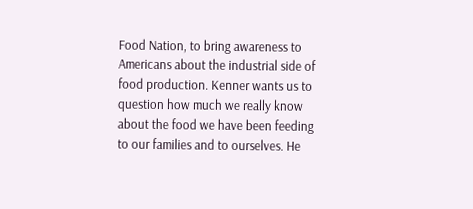Food Nation, to bring awareness to Americans about the industrial side of food production. Kenner wants us to question how much we really know about the food we have been feeding to our families and to ourselves. He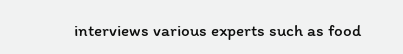interviews various experts such as food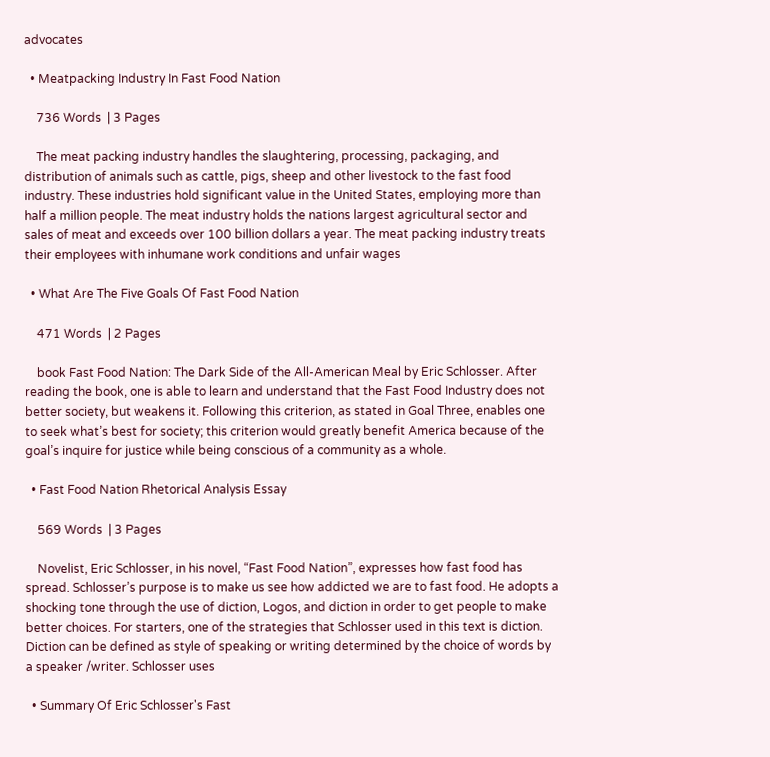advocates

  • Meatpacking Industry In Fast Food Nation

    736 Words  | 3 Pages

    The meat packing industry handles the slaughtering, processing, packaging, and distribution of animals such as cattle, pigs, sheep and other livestock to the fast food industry. These industries hold significant value in the United States, employing more than half a million people. The meat industry holds the nations largest agricultural sector and sales of meat and exceeds over 100 billion dollars a year. The meat packing industry treats their employees with inhumane work conditions and unfair wages

  • What Are The Five Goals Of Fast Food Nation

    471 Words  | 2 Pages

    book Fast Food Nation: The Dark Side of the All-American Meal by Eric Schlosser. After reading the book, one is able to learn and understand that the Fast Food Industry does not better society, but weakens it. Following this criterion, as stated in Goal Three, enables one to seek what’s best for society; this criterion would greatly benefit America because of the goal’s inquire for justice while being conscious of a community as a whole.

  • Fast Food Nation Rhetorical Analysis Essay

    569 Words  | 3 Pages

    Novelist, Eric Schlosser, in his novel, “Fast Food Nation”, expresses how fast food has spread. Schlosser’s purpose is to make us see how addicted we are to fast food. He adopts a shocking tone through the use of diction, Logos, and diction in order to get people to make better choices. For starters, one of the strategies that Schlosser used in this text is diction. Diction can be defined as style of speaking or writing determined by the choice of words by a speaker /writer. Schlosser uses

  • Summary Of Eric Schlosser's Fast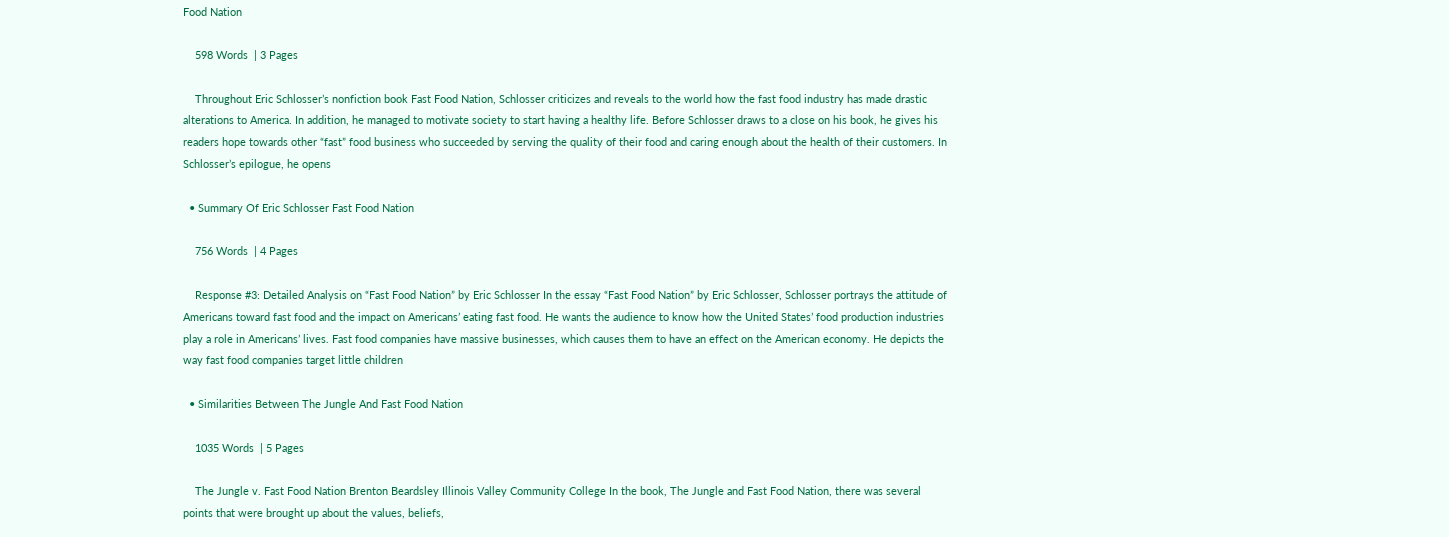Food Nation

    598 Words  | 3 Pages

    Throughout Eric Schlosser’s nonfiction book Fast Food Nation, Schlosser criticizes and reveals to the world how the fast food industry has made drastic alterations to America. In addition, he managed to motivate society to start having a healthy life. Before Schlosser draws to a close on his book, he gives his readers hope towards other “fast” food business who succeeded by serving the quality of their food and caring enough about the health of their customers. In Schlosser’s epilogue, he opens

  • Summary Of Eric Schlosser Fast Food Nation

    756 Words  | 4 Pages

    Response #3: Detailed Analysis on “Fast Food Nation” by Eric Schlosser In the essay “Fast Food Nation” by Eric Schlosser, Schlosser portrays the attitude of Americans toward fast food and the impact on Americans’ eating fast food. He wants the audience to know how the United States’ food production industries play a role in Americans’ lives. Fast food companies have massive businesses, which causes them to have an effect on the American economy. He depicts the way fast food companies target little children

  • Similarities Between The Jungle And Fast Food Nation

    1035 Words  | 5 Pages

    The Jungle v. Fast Food Nation Brenton Beardsley Illinois Valley Community College In the book, The Jungle and Fast Food Nation, there was several points that were brought up about the values, beliefs,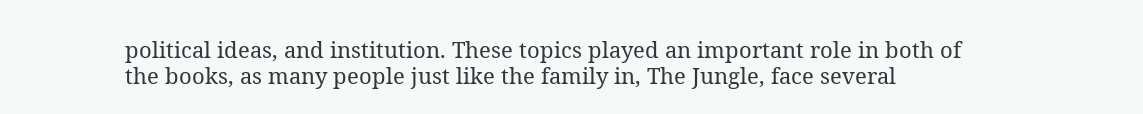political ideas, and institution. These topics played an important role in both of the books, as many people just like the family in, The Jungle, face several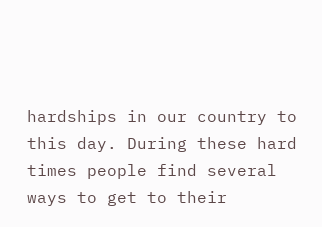hardships in our country to this day. During these hard times people find several ways to get to their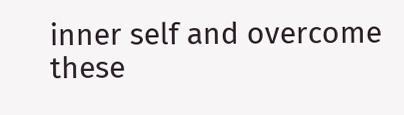inner self and overcome these